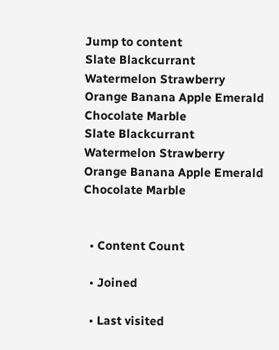Jump to content
Slate Blackcurrant Watermelon Strawberry Orange Banana Apple Emerald Chocolate Marble
Slate Blackcurrant Watermelon Strawberry Orange Banana Apple Emerald Chocolate Marble


  • Content Count

  • Joined

  • Last visited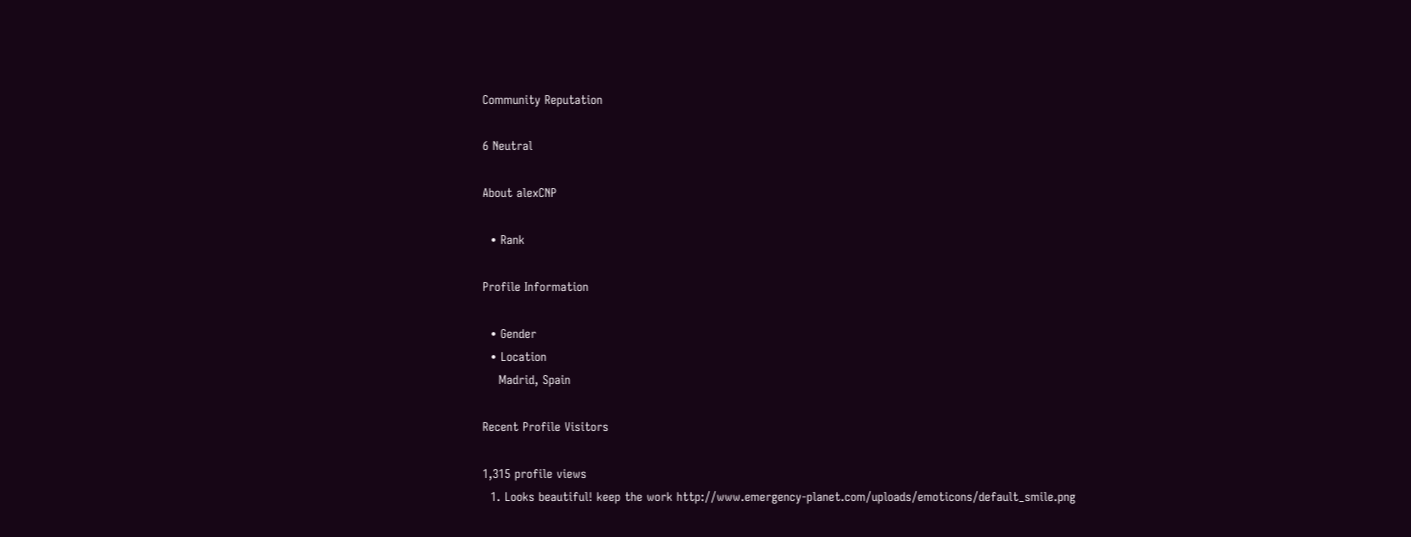Community Reputation

6 Neutral

About alexCNP

  • Rank

Profile Information

  • Gender
  • Location
    Madrid, Spain

Recent Profile Visitors

1,315 profile views
  1. Looks beautiful! keep the work http://www.emergency-planet.com/uploads/emoticons/default_smile.png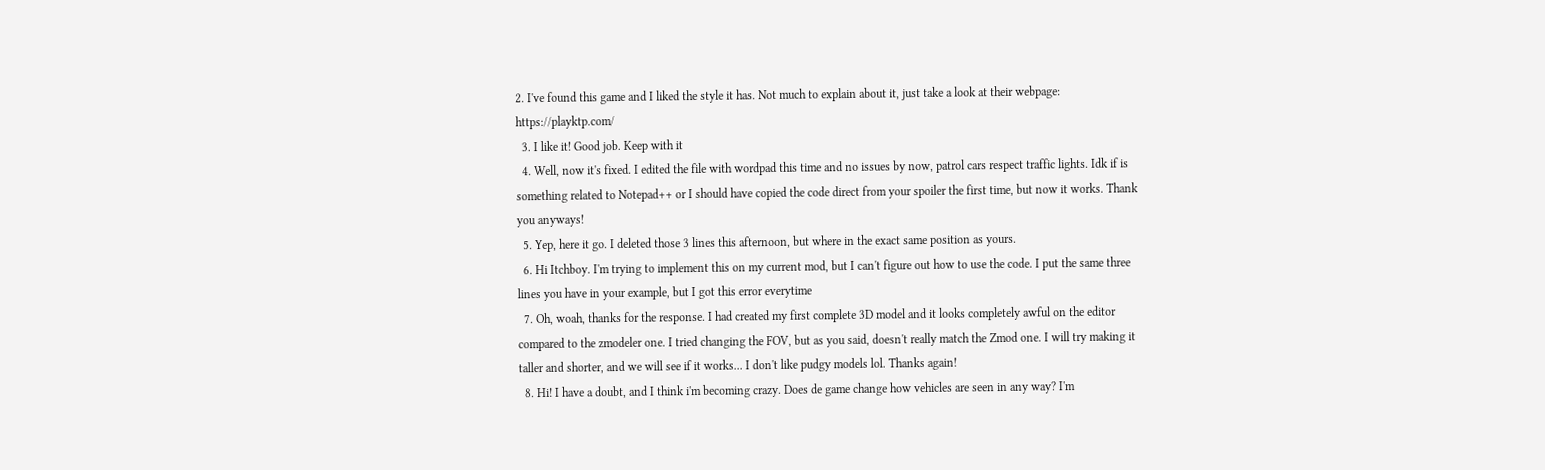2. I've found this game and I liked the style it has. Not much to explain about it, just take a look at their webpage: https://playktp.com/
  3. I like it! Good job. Keep with it
  4. Well, now it's fixed. I edited the file with wordpad this time and no issues by now, patrol cars respect traffic lights. Idk if is something related to Notepad++ or I should have copied the code direct from your spoiler the first time, but now it works. Thank you anyways!
  5. Yep, here it go. I deleted those 3 lines this afternoon, but where in the exact same position as yours.
  6. Hi Itchboy. I'm trying to implement this on my current mod, but I can't figure out how to use the code. I put the same three lines you have in your example, but I got this error everytime
  7. Oh, woah, thanks for the response. I had created my first complete 3D model and it looks completely awful on the editor compared to the zmodeler one. I tried changing the FOV, but as you said, doesn't really match the Zmod one. I will try making it taller and shorter, and we will see if it works... I don't like pudgy models lol. Thanks again!
  8. Hi! I have a doubt, and I think i'm becoming crazy. Does de game change how vehicles are seen in any way? I'm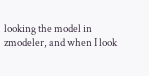looking the model in zmodeler, and when I look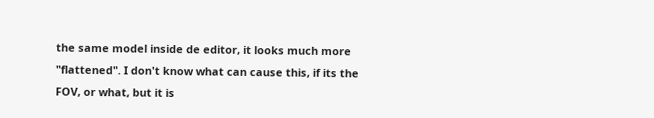the same model inside de editor, it looks much more "flattened". I don't know what can cause this, if its the FOV, or what, but it is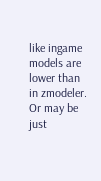like ingame models are lower than in zmodeler. Or may be just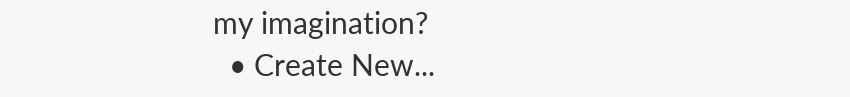my imagination?
  • Create New...